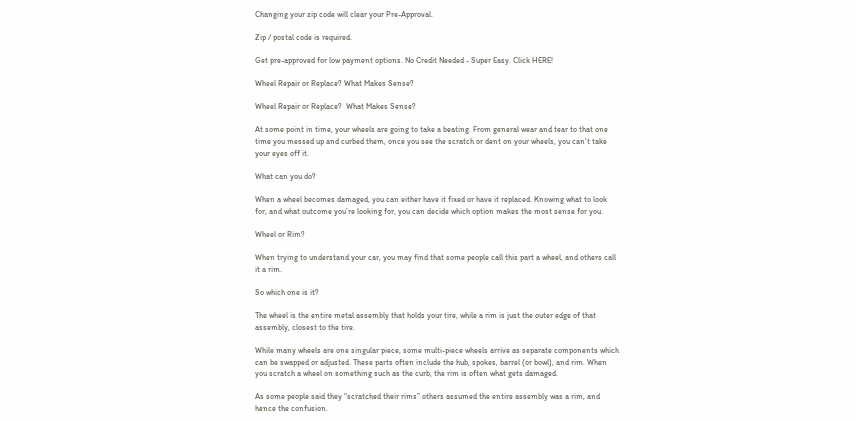Changing your zip code will clear your Pre-Approval.

Zip / postal code is required.

Get pre-approved for low payment options. No Credit Needed - Super Easy. Click HERE!

Wheel Repair or Replace? What Makes Sense?

Wheel Repair or Replace?  What Makes Sense?

At some point in time, your wheels are going to take a beating. From general wear and tear to that one time you messed up and curbed them, once you see the scratch or dent on your wheels, you can’t take your eyes off it.

What can you do?

When a wheel becomes damaged, you can either have it fixed or have it replaced. Knowing what to look for, and what outcome you’re looking for, you can decide which option makes the most sense for you.

Wheel or Rim?

When trying to understand your car, you may find that some people call this part a wheel, and others call it a rim.

So which one is it?

The wheel is the entire metal assembly that holds your tire, while a rim is just the outer edge of that assembly, closest to the tire.

While many wheels are one singular piece, some multi-piece wheels arrive as separate components which can be swapped or adjusted. These parts often include the hub, spokes, barrel (or bowl), and rim. When you scratch a wheel on something such as the curb, the rim is often what gets damaged.

As some people said they “scratched their rims” others assumed the entire assembly was a rim, and hence the confusion.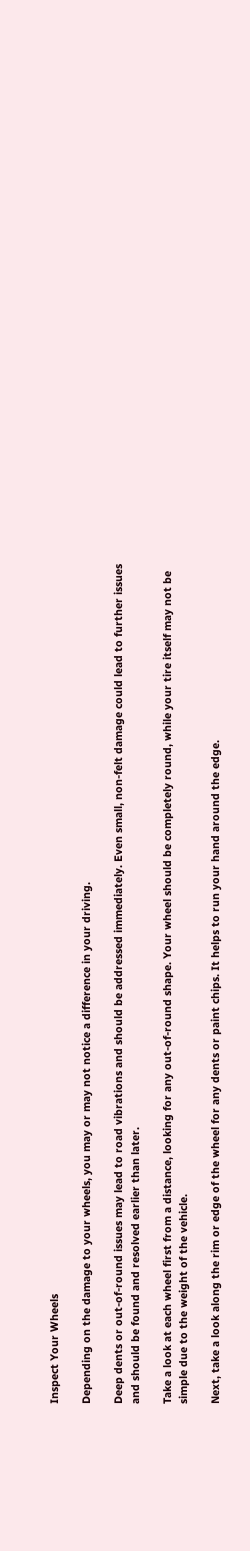Inspect Your Wheels

Depending on the damage to your wheels, you may or may not notice a difference in your driving.

Deep dents or out-of-round issues may lead to road vibrations and should be addressed immediately. Even small, non-felt damage could lead to further issues and should be found and resolved earlier than later.

Take a look at each wheel first from a distance, looking for any out-of-round shape. Your wheel should be completely round, while your tire itself may not be simple due to the weight of the vehicle.

Next, take a look along the rim or edge of the wheel for any dents or paint chips. It helps to run your hand around the edge.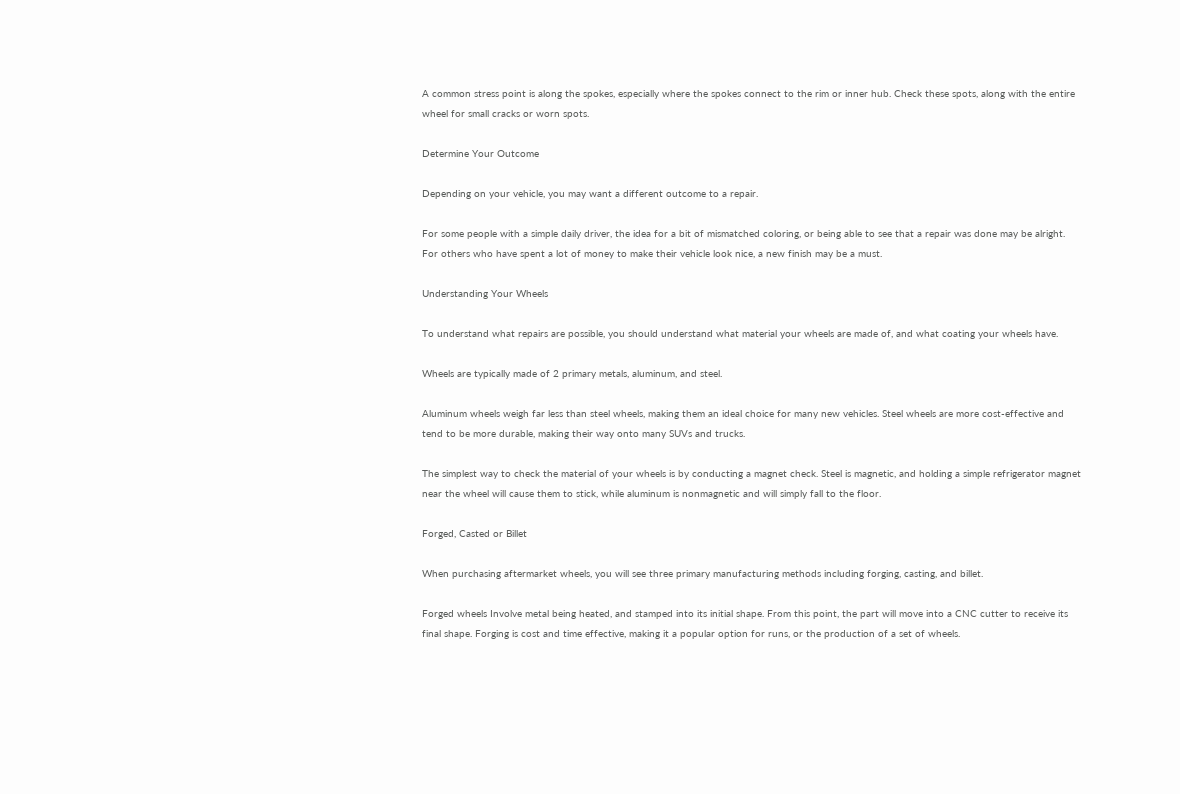A common stress point is along the spokes, especially where the spokes connect to the rim or inner hub. Check these spots, along with the entire wheel for small cracks or worn spots.

Determine Your Outcome

Depending on your vehicle, you may want a different outcome to a repair.

For some people with a simple daily driver, the idea for a bit of mismatched coloring, or being able to see that a repair was done may be alright. For others who have spent a lot of money to make their vehicle look nice, a new finish may be a must.

Understanding Your Wheels

To understand what repairs are possible, you should understand what material your wheels are made of, and what coating your wheels have.

Wheels are typically made of 2 primary metals, aluminum, and steel.

Aluminum wheels weigh far less than steel wheels, making them an ideal choice for many new vehicles. Steel wheels are more cost-effective and tend to be more durable, making their way onto many SUVs and trucks.

The simplest way to check the material of your wheels is by conducting a magnet check. Steel is magnetic, and holding a simple refrigerator magnet near the wheel will cause them to stick, while aluminum is nonmagnetic and will simply fall to the floor.

Forged, Casted or Billet

When purchasing aftermarket wheels, you will see three primary manufacturing methods including forging, casting, and billet.

Forged wheels Involve metal being heated, and stamped into its initial shape. From this point, the part will move into a CNC cutter to receive its final shape. Forging is cost and time effective, making it a popular option for runs, or the production of a set of wheels.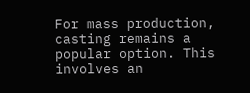For mass production, casting remains a popular option. This involves an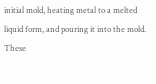initial mold, heating metal to a melted liquid form, and pouring it into the mold. These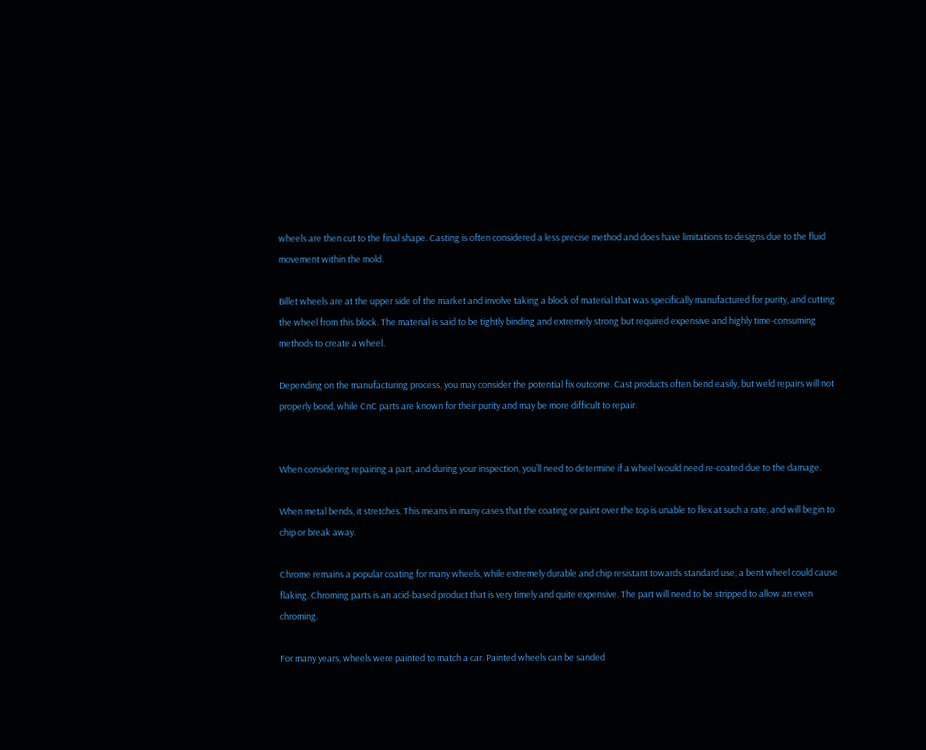wheels are then cut to the final shape. Casting is often considered a less precise method and does have limitations to designs due to the fluid movement within the mold.

Billet wheels are at the upper side of the market and involve taking a block of material that was specifically manufactured for purity, and cutting the wheel from this block. The material is said to be tightly binding and extremely strong but required expensive and highly time-consuming methods to create a wheel.

Depending on the manufacturing process, you may consider the potential fix outcome. Cast products often bend easily, but weld repairs will not properly bond, while CnC parts are known for their purity and may be more difficult to repair.


When considering repairing a part, and during your inspection, you’ll need to determine if a wheel would need re-coated due to the damage.

When metal bends, it stretches. This means in many cases that the coating or paint over the top is unable to flex at such a rate, and will begin to chip or break away.

Chrome remains a popular coating for many wheels, while extremely durable and chip resistant towards standard use, a bent wheel could cause flaking. Chroming parts is an acid-based product that is very timely and quite expensive. The part will need to be stripped to allow an even chroming.

For many years, wheels were painted to match a car. Painted wheels can be sanded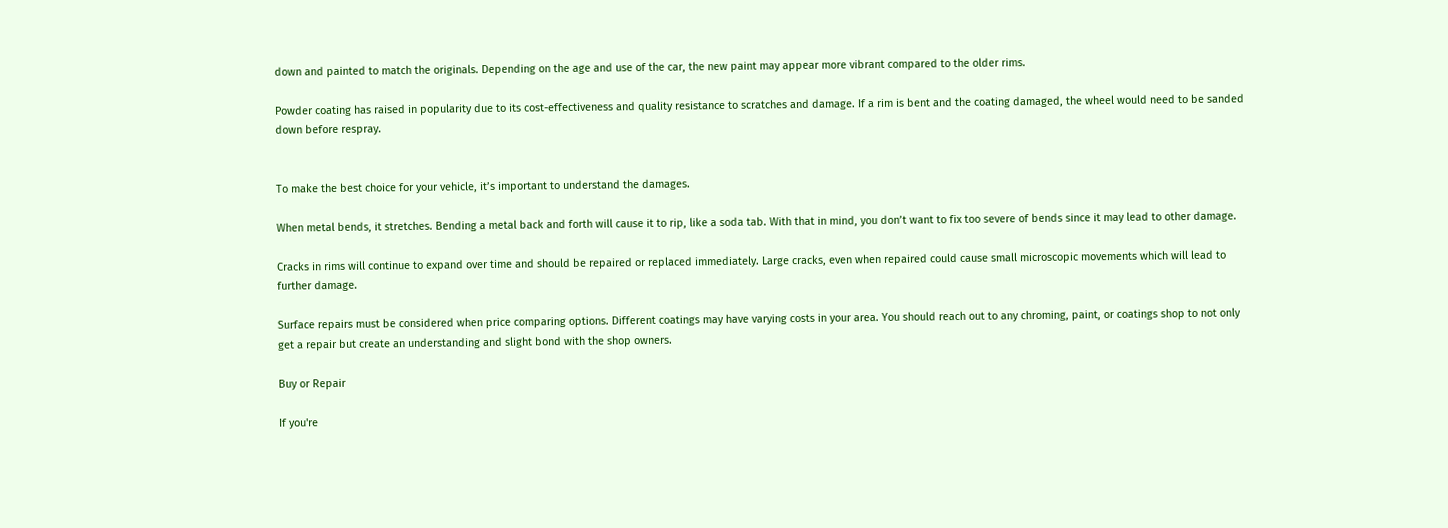down and painted to match the originals. Depending on the age and use of the car, the new paint may appear more vibrant compared to the older rims.

Powder coating has raised in popularity due to its cost-effectiveness and quality resistance to scratches and damage. If a rim is bent and the coating damaged, the wheel would need to be sanded down before respray.


To make the best choice for your vehicle, it’s important to understand the damages.

When metal bends, it stretches. Bending a metal back and forth will cause it to rip, like a soda tab. With that in mind, you don’t want to fix too severe of bends since it may lead to other damage.

Cracks in rims will continue to expand over time and should be repaired or replaced immediately. Large cracks, even when repaired could cause small microscopic movements which will lead to further damage.

Surface repairs must be considered when price comparing options. Different coatings may have varying costs in your area. You should reach out to any chroming, paint, or coatings shop to not only get a repair but create an understanding and slight bond with the shop owners.

Buy or Repair

If you're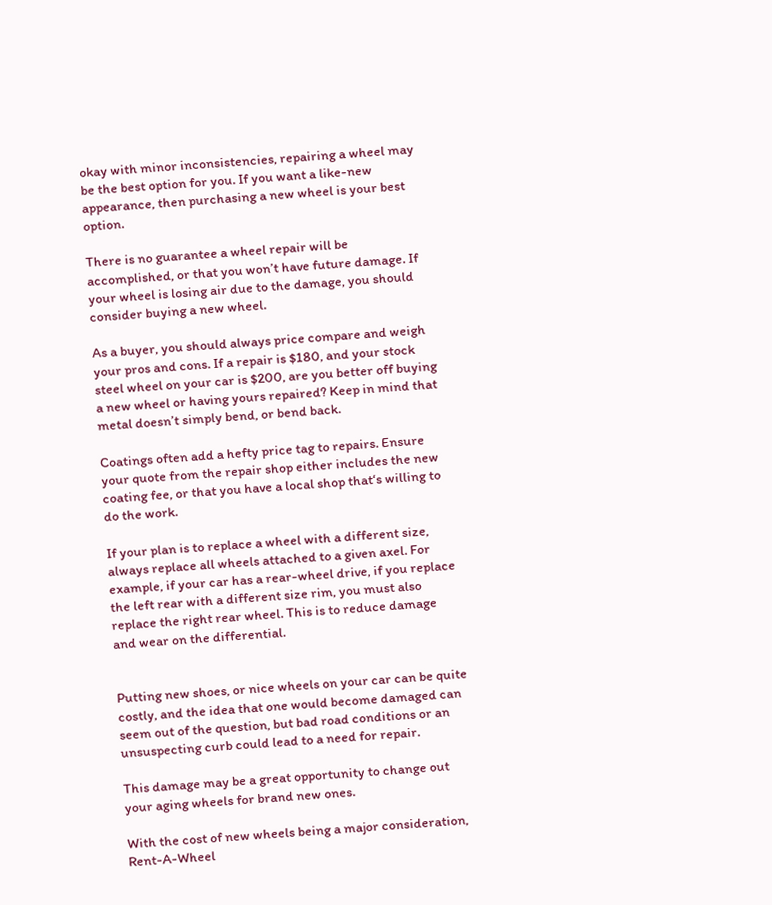okay with minor inconsistencies, repairing a wheel may be the best option for you. If you want a like-new appearance, then purchasing a new wheel is your best option.

There is no guarantee a wheel repair will be accomplished, or that you won’t have future damage. If your wheel is losing air due to the damage, you should consider buying a new wheel.

As a buyer, you should always price compare and weigh your pros and cons. If a repair is $180, and your stock steel wheel on your car is $200, are you better off buying a new wheel or having yours repaired? Keep in mind that metal doesn’t simply bend, or bend back.

Coatings often add a hefty price tag to repairs. Ensure your quote from the repair shop either includes the new coating fee, or that you have a local shop that‘s willing to do the work.

If your plan is to replace a wheel with a different size, always replace all wheels attached to a given axel. For example, if your car has a rear-wheel drive, if you replace the left rear with a different size rim, you must also replace the right rear wheel. This is to reduce damage and wear on the differential.


Putting new shoes, or nice wheels on your car can be quite costly, and the idea that one would become damaged can seem out of the question, but bad road conditions or an unsuspecting curb could lead to a need for repair.

This damage may be a great opportunity to change out your aging wheels for brand new ones.

With the cost of new wheels being a major consideration, Rent-A-Wheel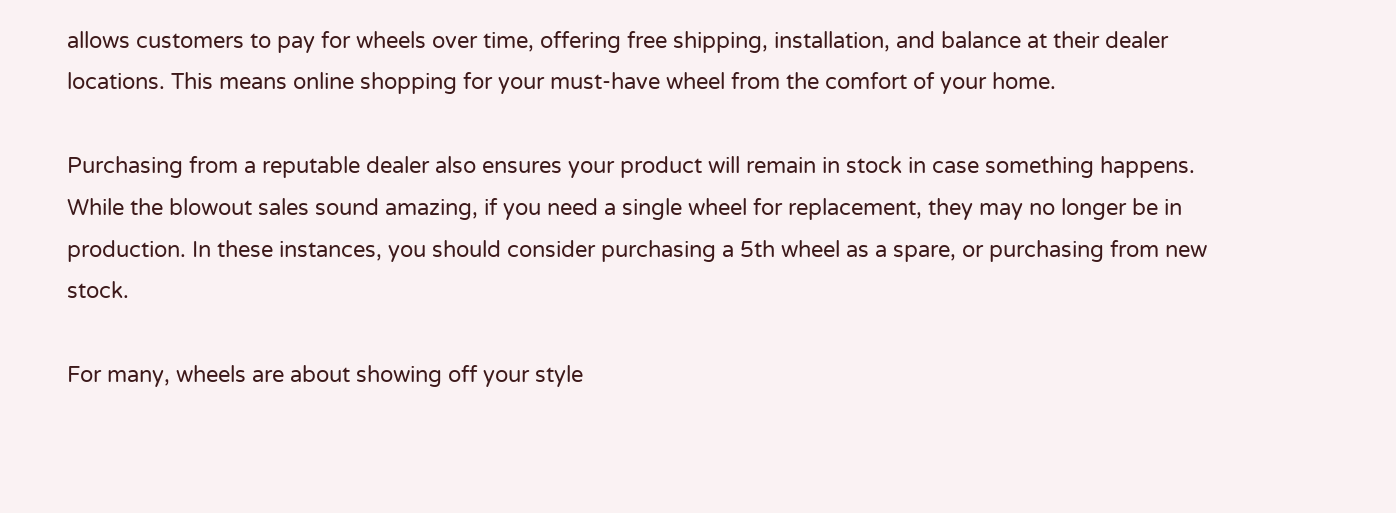allows customers to pay for wheels over time, offering free shipping, installation, and balance at their dealer locations. This means online shopping for your must-have wheel from the comfort of your home.

Purchasing from a reputable dealer also ensures your product will remain in stock in case something happens. While the blowout sales sound amazing, if you need a single wheel for replacement, they may no longer be in production. In these instances, you should consider purchasing a 5th wheel as a spare, or purchasing from new stock.

For many, wheels are about showing off your style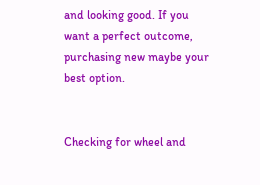and looking good. If you want a perfect outcome, purchasing new maybe your best option.


Checking for wheel and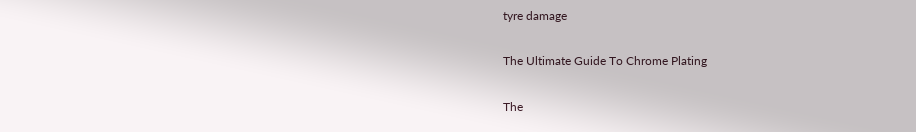tyre damage

The Ultimate Guide To Chrome Plating

The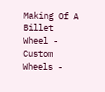Making Of A Billet Wheel - Custom Wheels -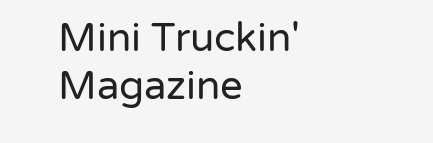Mini Truckin' Magazine